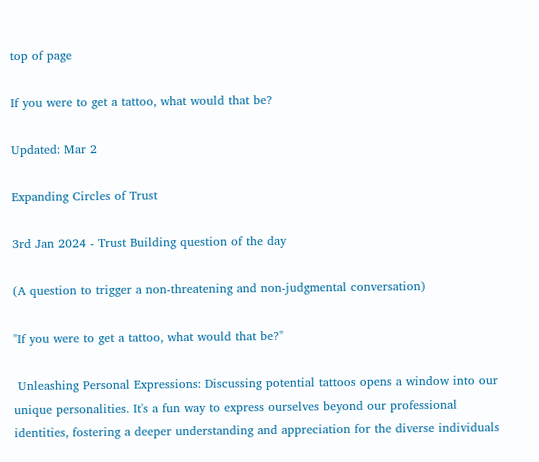top of page

If you were to get a tattoo, what would that be?

Updated: Mar 2

Expanding Circles of Trust

3rd Jan 2024 - Trust Building question of the day

(A question to trigger a non-threatening and non-judgmental conversation)

"If you were to get a tattoo, what would that be?"

 Unleashing Personal Expressions: Discussing potential tattoos opens a window into our unique personalities. It's a fun way to express ourselves beyond our professional identities, fostering a deeper understanding and appreciation for the diverse individuals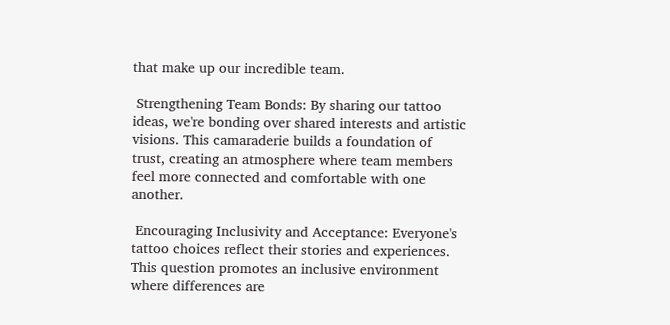that make up our incredible team.

 Strengthening Team Bonds: By sharing our tattoo ideas, we're bonding over shared interests and artistic visions. This camaraderie builds a foundation of trust, creating an atmosphere where team members feel more connected and comfortable with one another.

 Encouraging Inclusivity and Acceptance: Everyone's tattoo choices reflect their stories and experiences. This question promotes an inclusive environment where differences are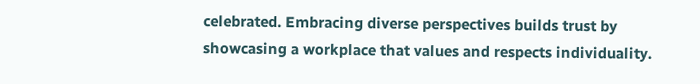celebrated. Embracing diverse perspectives builds trust by showcasing a workplace that values and respects individuality.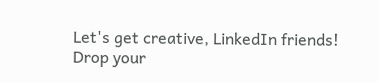Let's get creative, LinkedIn friends! Drop your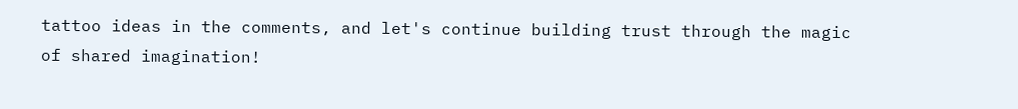tattoo ideas in the comments, and let's continue building trust through the magic of shared imagination!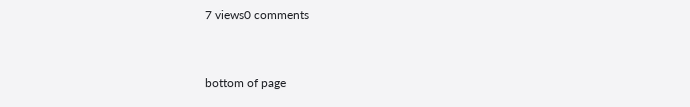7 views0 comments


bottom of page